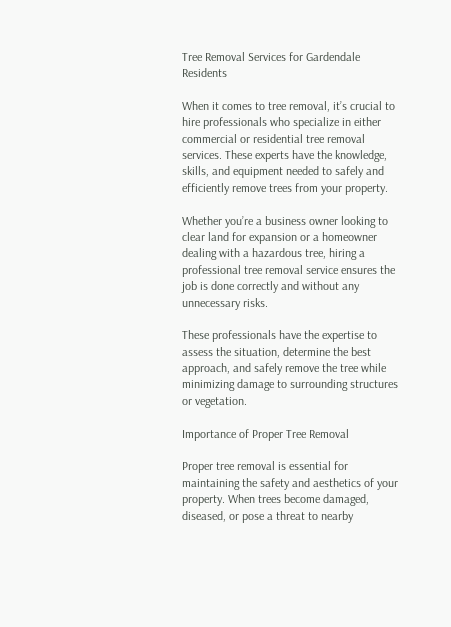Tree Removal Services for Gardendale Residents

When it comes to tree removal, it’s crucial to hire professionals who specialize in either commercial or residential tree removal services. These experts have the knowledge, skills, and equipment needed to safely and efficiently remove trees from your property.

Whether you’re a business owner looking to clear land for expansion or a homeowner dealing with a hazardous tree, hiring a professional tree removal service ensures the job is done correctly and without any unnecessary risks.

These professionals have the expertise to assess the situation, determine the best approach, and safely remove the tree while minimizing damage to surrounding structures or vegetation.

Importance of Proper Tree Removal

Proper tree removal is essential for maintaining the safety and aesthetics of your property. When trees become damaged, diseased, or pose a threat to nearby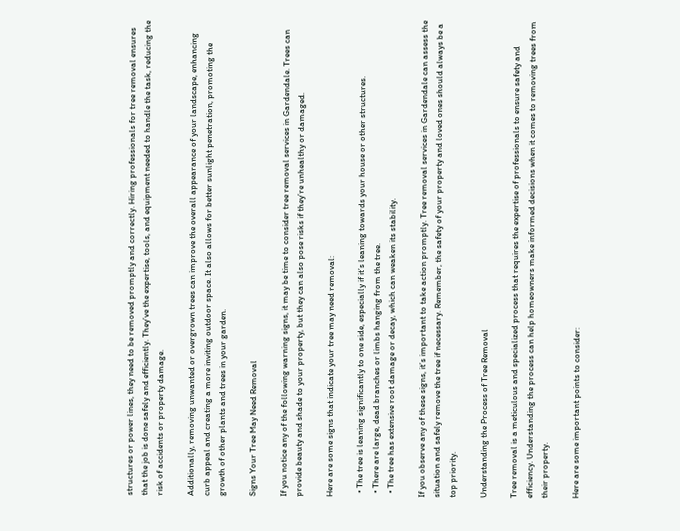structures or power lines, they need to be removed promptly and correctly. Hiring professionals for tree removal ensures that the job is done safely and efficiently. They’ve the expertise, tools, and equipment needed to handle the task, reducing the risk of accidents or property damage.

Additionally, removing unwanted or overgrown trees can improve the overall appearance of your landscape, enhancing curb appeal and creating a more inviting outdoor space. It also allows for better sunlight penetration, promoting the growth of other plants and trees in your garden.

Signs Your Tree May Need Removal

If you notice any of the following warning signs, it may be time to consider tree removal services in Gardendale. Trees can provide beauty and shade to your property, but they can also pose risks if they’re unhealthy or damaged.

Here are some signs that indicate your tree may need removal:

  • The tree is leaning significantly to one side, especially if it’s leaning towards your house or other structures.
  • There are large, dead branches or limbs hanging from the tree.
  • The tree has extensive root damage or decay, which can weaken its stability.

If you observe any of these signs, it’s important to take action promptly. Tree removal services in Gardendale can assess the situation and safely remove the tree if necessary. Remember, the safety of your property and loved ones should always be a top priority.

Understanding the Process of Tree Removal

Tree removal is a meticulous and specialized process that requires the expertise of professionals to ensure safety and efficiency. Understanding the process can help homeowners make informed decisions when it comes to removing trees from their property.

Here are some important points to consider: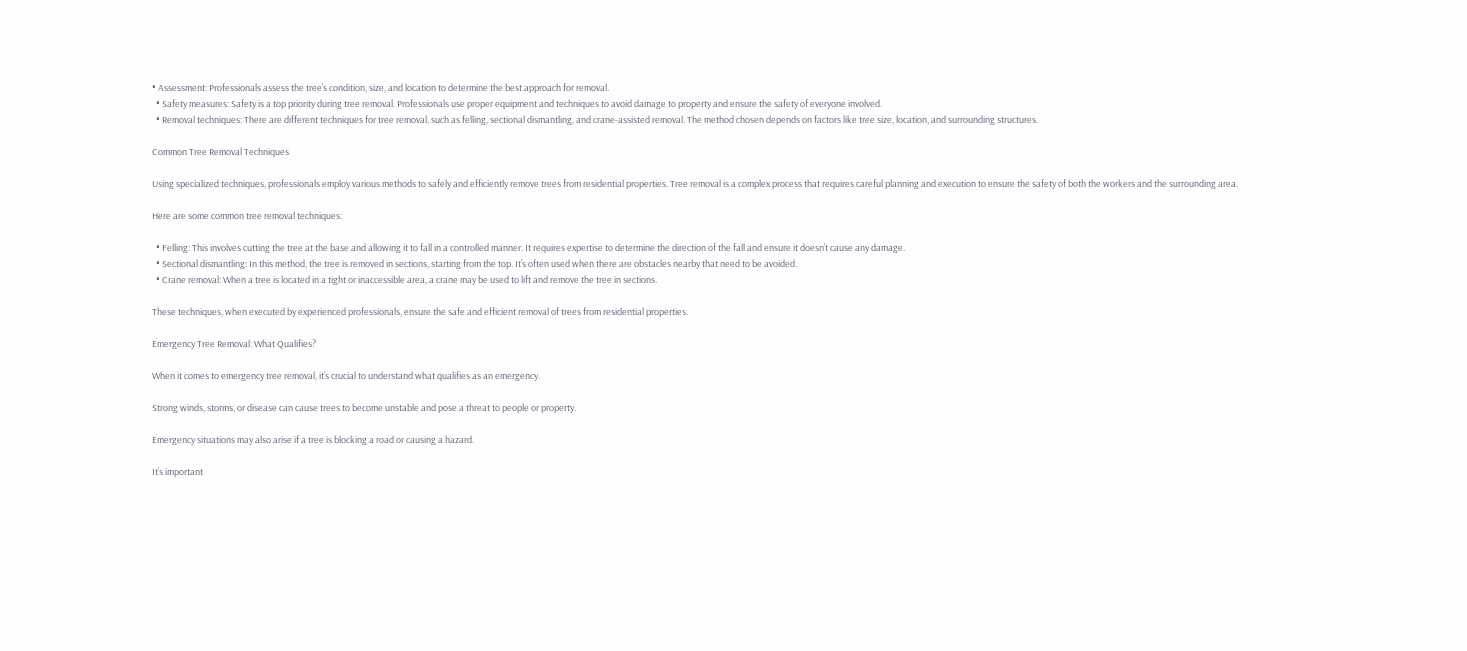• Assessment: Professionals assess the tree’s condition, size, and location to determine the best approach for removal.
  • Safety measures: Safety is a top priority during tree removal. Professionals use proper equipment and techniques to avoid damage to property and ensure the safety of everyone involved.
  • Removal techniques: There are different techniques for tree removal, such as felling, sectional dismantling, and crane-assisted removal. The method chosen depends on factors like tree size, location, and surrounding structures.

Common Tree Removal Techniques

Using specialized techniques, professionals employ various methods to safely and efficiently remove trees from residential properties. Tree removal is a complex process that requires careful planning and execution to ensure the safety of both the workers and the surrounding area.

Here are some common tree removal techniques:

  • Felling: This involves cutting the tree at the base and allowing it to fall in a controlled manner. It requires expertise to determine the direction of the fall and ensure it doesn’t cause any damage.
  • Sectional dismantling: In this method, the tree is removed in sections, starting from the top. It’s often used when there are obstacles nearby that need to be avoided.
  • Crane removal: When a tree is located in a tight or inaccessible area, a crane may be used to lift and remove the tree in sections.

These techniques, when executed by experienced professionals, ensure the safe and efficient removal of trees from residential properties.

Emergency Tree Removal: What Qualifies?

When it comes to emergency tree removal, it’s crucial to understand what qualifies as an emergency.

Strong winds, storms, or disease can cause trees to become unstable and pose a threat to people or property.

Emergency situations may also arise if a tree is blocking a road or causing a hazard.

It’s important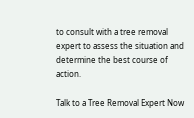to consult with a tree removal expert to assess the situation and determine the best course of action.

Talk to a Tree Removal Expert Now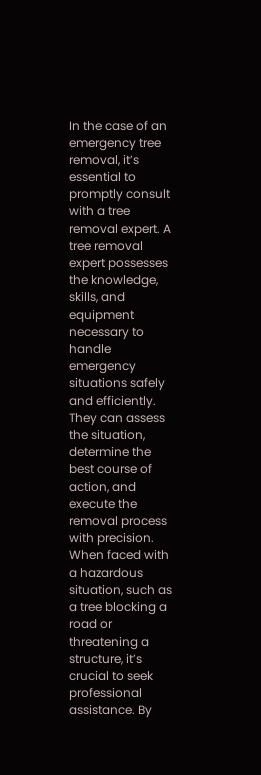In the case of an emergency tree removal, it’s essential to promptly consult with a tree removal expert. A tree removal expert possesses the knowledge, skills, and equipment necessary to handle emergency situations safely and efficiently. They can assess the situation, determine the best course of action, and execute the removal process with precision. When faced with a hazardous situation, such as a tree blocking a road or threatening a structure, it’s crucial to seek professional assistance. By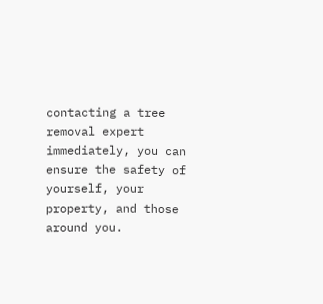contacting a tree removal expert immediately, you can ensure the safety of yourself, your property, and those around you.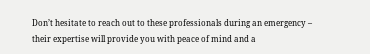Don’t hesitate to reach out to these professionals during an emergency – their expertise will provide you with peace of mind and a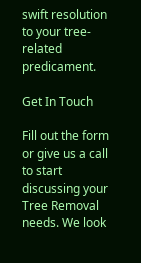swift resolution to your tree-related predicament.

Get In Touch

Fill out the form or give us a call to start discussing your Tree Removal needs. We look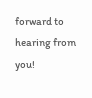forward to hearing from you!